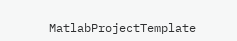MatlabProjectTemplate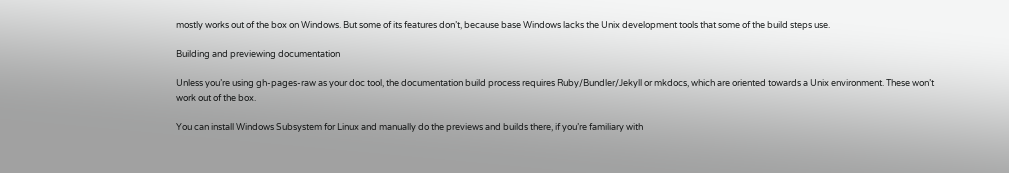mostly works out of the box on Windows. But some of its features don’t, because base Windows lacks the Unix development tools that some of the build steps use.

Building and previewing documentation

Unless you’re using gh-pages-raw as your doc tool, the documentation build process requires Ruby/Bundler/Jekyll or mkdocs, which are oriented towards a Unix environment. These won’t work out of the box.

You can install Windows Subsystem for Linux and manually do the previews and builds there, if you’re familiary with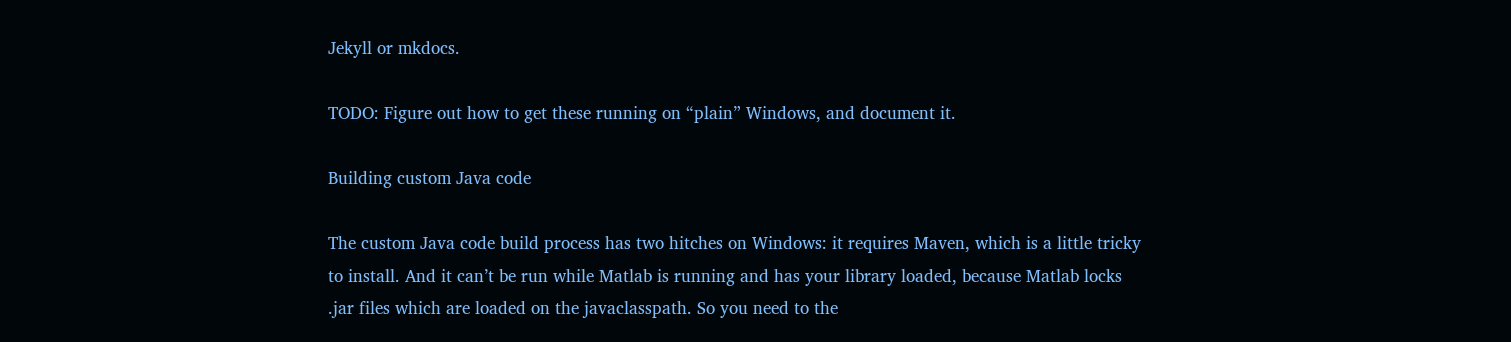Jekyll or mkdocs.

TODO: Figure out how to get these running on “plain” Windows, and document it.

Building custom Java code

The custom Java code build process has two hitches on Windows: it requires Maven, which is a little tricky to install. And it can’t be run while Matlab is running and has your library loaded, because Matlab locks .jar files which are loaded on the javaclasspath. So you need to the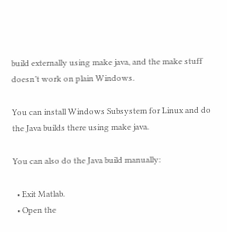build externally using make java, and the make stuff doesn’t work on plain Windows.

You can install Windows Subsystem for Linux and do the Java builds there using make java.

You can also do the Java build manually:

  • Exit Matlab.
  • Open the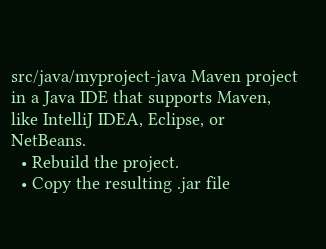src/java/myproject-java Maven project in a Java IDE that supports Maven, like IntelliJ IDEA, Eclipse, or NetBeans.
  • Rebuild the project.
  • Copy the resulting .jar file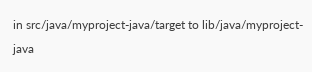in src/java/myproject-java/target to lib/java/myproject-java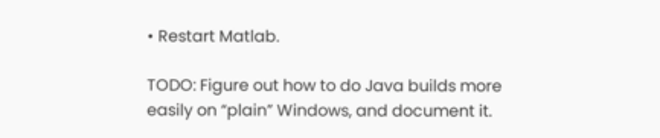• Restart Matlab.

TODO: Figure out how to do Java builds more easily on “plain” Windows, and document it.